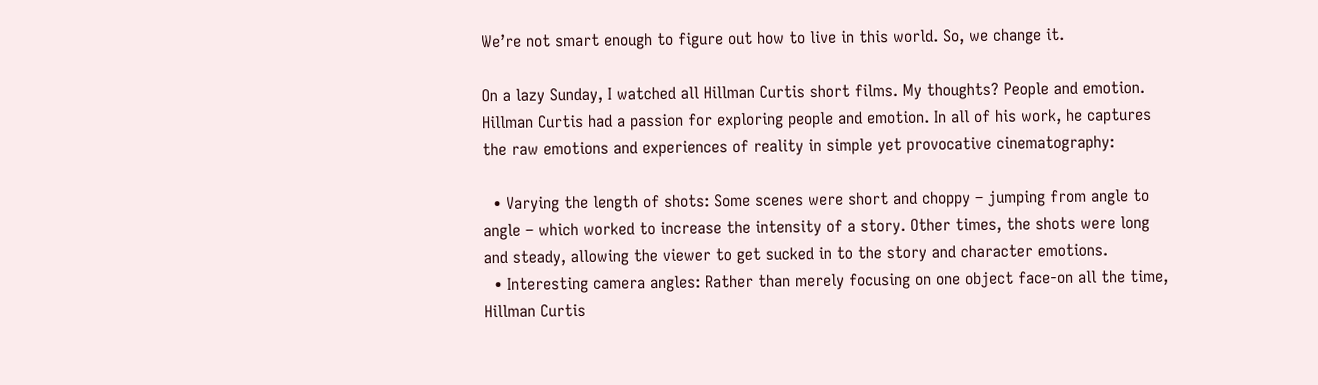We’re not smart enough to figure out how to live in this world. So, we change it.

On a lazy Sunday, I watched all Hillman Curtis short films. My thoughts? People and emotion. Hillman Curtis had a passion for exploring people and emotion. In all of his work, he captures the raw emotions and experiences of reality in simple yet provocative cinematography:

  • Varying the length of shots: Some scenes were short and choppy – jumping from angle to angle – which worked to increase the intensity of a story. Other times, the shots were long and steady, allowing the viewer to get sucked in to the story and character emotions.
  • Interesting camera angles: Rather than merely focusing on one object face-on all the time, Hillman Curtis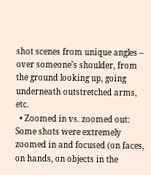shot scenes from unique angles – over someone’s shoulder, from the ground looking up, going underneath outstretched arms, etc.
  • Zoomed in vs. zoomed out: Some shots were extremely zoomed in and focused (on faces, on hands, on objects in the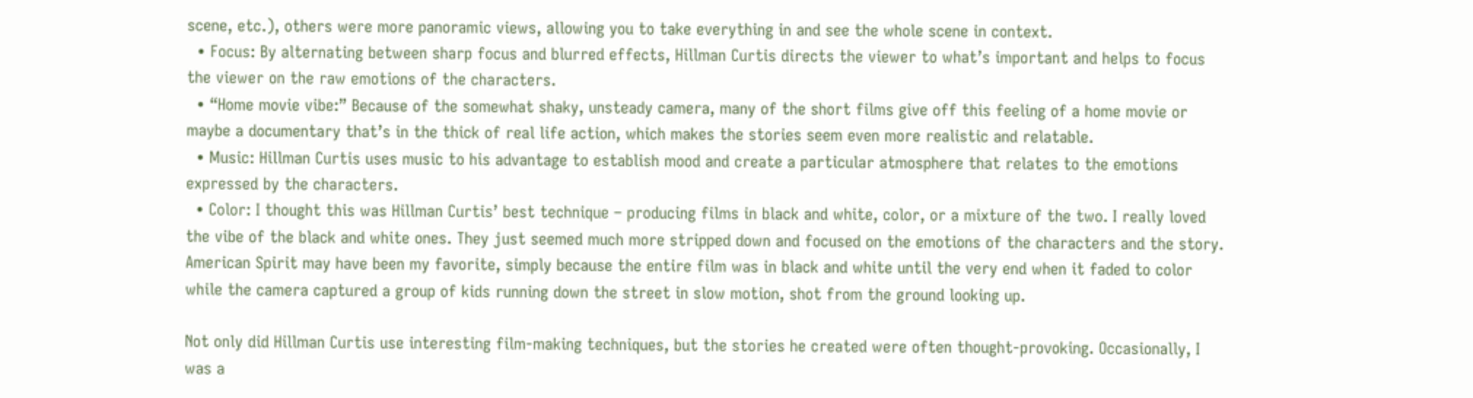scene, etc.), others were more panoramic views, allowing you to take everything in and see the whole scene in context.
  • Focus: By alternating between sharp focus and blurred effects, Hillman Curtis directs the viewer to what’s important and helps to focus the viewer on the raw emotions of the characters.
  • “Home movie vibe:” Because of the somewhat shaky, unsteady camera, many of the short films give off this feeling of a home movie or maybe a documentary that’s in the thick of real life action, which makes the stories seem even more realistic and relatable.
  • Music: Hillman Curtis uses music to his advantage to establish mood and create a particular atmosphere that relates to the emotions expressed by the characters.
  • Color: I thought this was Hillman Curtis’ best technique – producing films in black and white, color, or a mixture of the two. I really loved the vibe of the black and white ones. They just seemed much more stripped down and focused on the emotions of the characters and the story. American Spirit may have been my favorite, simply because the entire film was in black and white until the very end when it faded to color while the camera captured a group of kids running down the street in slow motion, shot from the ground looking up.

Not only did Hillman Curtis use interesting film-making techniques, but the stories he created were often thought-provoking. Occasionally, I was a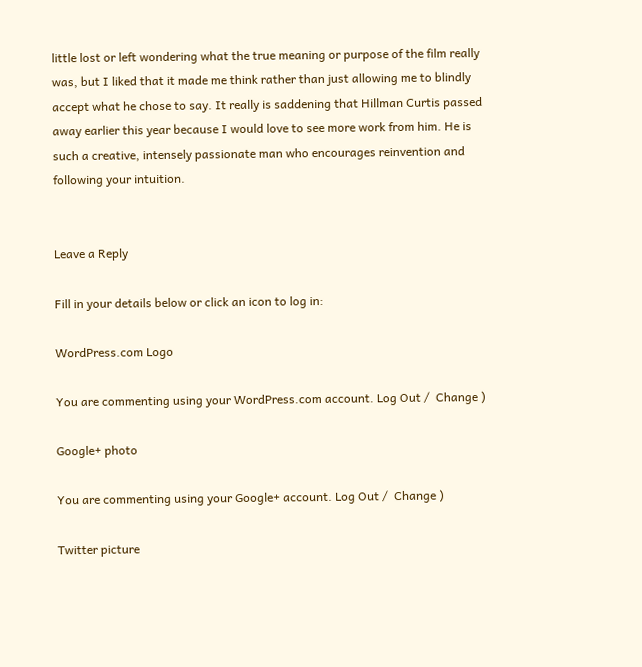little lost or left wondering what the true meaning or purpose of the film really was, but I liked that it made me think rather than just allowing me to blindly accept what he chose to say. It really is saddening that Hillman Curtis passed away earlier this year because I would love to see more work from him. He is such a creative, intensely passionate man who encourages reinvention and following your intuition.


Leave a Reply

Fill in your details below or click an icon to log in:

WordPress.com Logo

You are commenting using your WordPress.com account. Log Out /  Change )

Google+ photo

You are commenting using your Google+ account. Log Out /  Change )

Twitter picture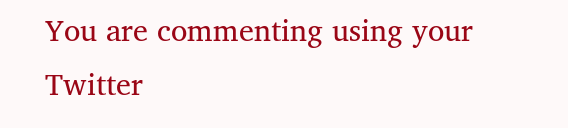You are commenting using your Twitter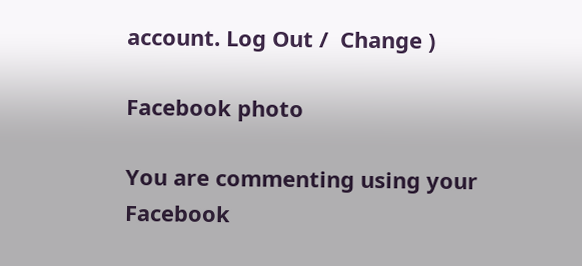account. Log Out /  Change )

Facebook photo

You are commenting using your Facebook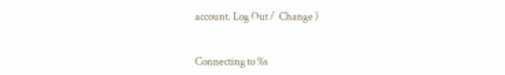account. Log Out /  Change )


Connecting to %s